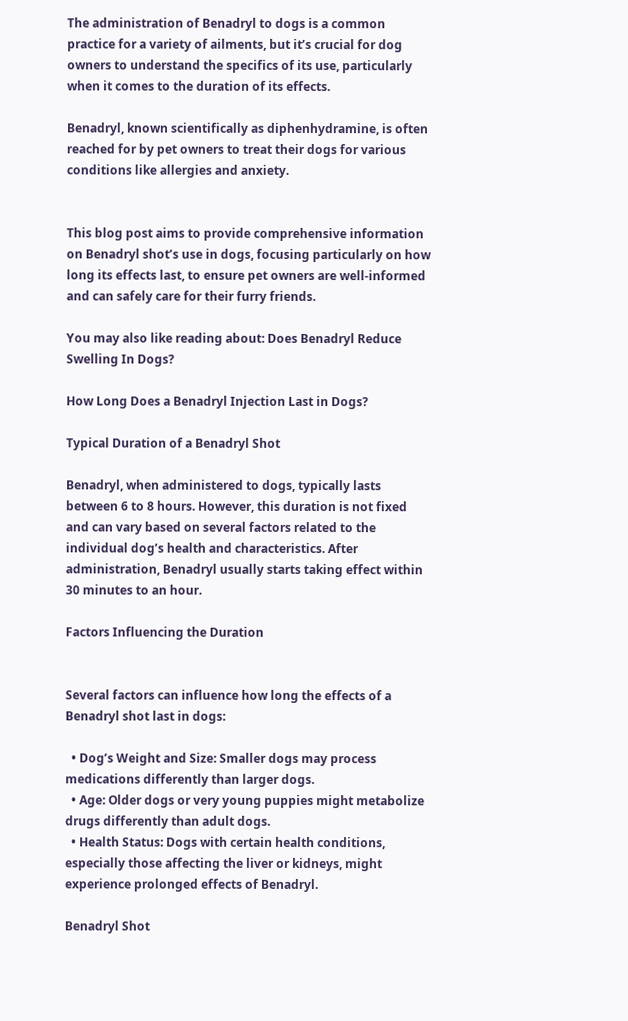The administration of Benadryl to dogs is a common practice for a variety of ailments, but it’s crucial for dog owners to understand the specifics of its use, particularly when it comes to the duration of its effects.

Benadryl, known scientifically as diphenhydramine, is often reached for by pet owners to treat their dogs for various conditions like allergies and anxiety.


This blog post aims to provide comprehensive information on Benadryl shot’s use in dogs, focusing particularly on how long its effects last, to ensure pet owners are well-informed and can safely care for their furry friends.

You may also like reading about: Does Benadryl Reduce Swelling In Dogs?

How Long Does a Benadryl Injection Last in Dogs?

Typical Duration of a Benadryl Shot

Benadryl, when administered to dogs, typically lasts between 6 to 8 hours. However, this duration is not fixed and can vary based on several factors related to the individual dog’s health and characteristics. After administration, Benadryl usually starts taking effect within 30 minutes to an hour.

Factors Influencing the Duration


Several factors can influence how long the effects of a Benadryl shot last in dogs:

  • Dog’s Weight and Size: Smaller dogs may process medications differently than larger dogs.
  • Age: Older dogs or very young puppies might metabolize drugs differently than adult dogs.
  • Health Status: Dogs with certain health conditions, especially those affecting the liver or kidneys, might experience prolonged effects of Benadryl.

Benadryl Shot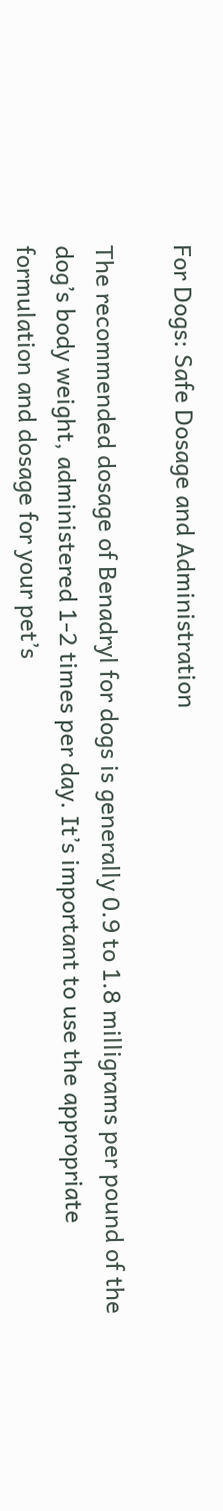For Dogs: Safe Dosage and Administration

The recommended dosage of Benadryl for dogs is generally 0.9 to 1.8 milligrams per pound of the dog’s body weight, administered 1-2 times per day. It’s important to use the appropriate formulation and dosage for your pet’s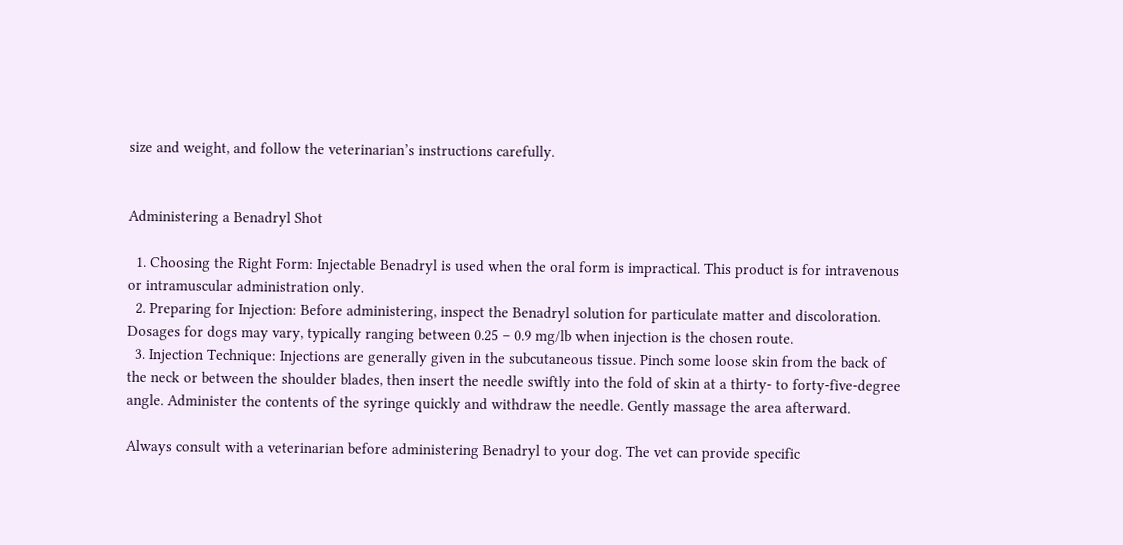size and weight, and follow the veterinarian’s instructions carefully.


Administering a Benadryl Shot

  1. Choosing the Right Form: Injectable Benadryl is used when the oral form is impractical. This product is for intravenous or intramuscular administration only.
  2. Preparing for Injection: Before administering, inspect the Benadryl solution for particulate matter and discoloration. Dosages for dogs may vary, typically ranging between 0.25 – 0.9 mg/lb when injection is the chosen route.
  3. Injection Technique: Injections are generally given in the subcutaneous tissue. Pinch some loose skin from the back of the neck or between the shoulder blades, then insert the needle swiftly into the fold of skin at a thirty- to forty-five-degree angle. Administer the contents of the syringe quickly and withdraw the needle. Gently massage the area afterward.

Always consult with a veterinarian before administering Benadryl to your dog. The vet can provide specific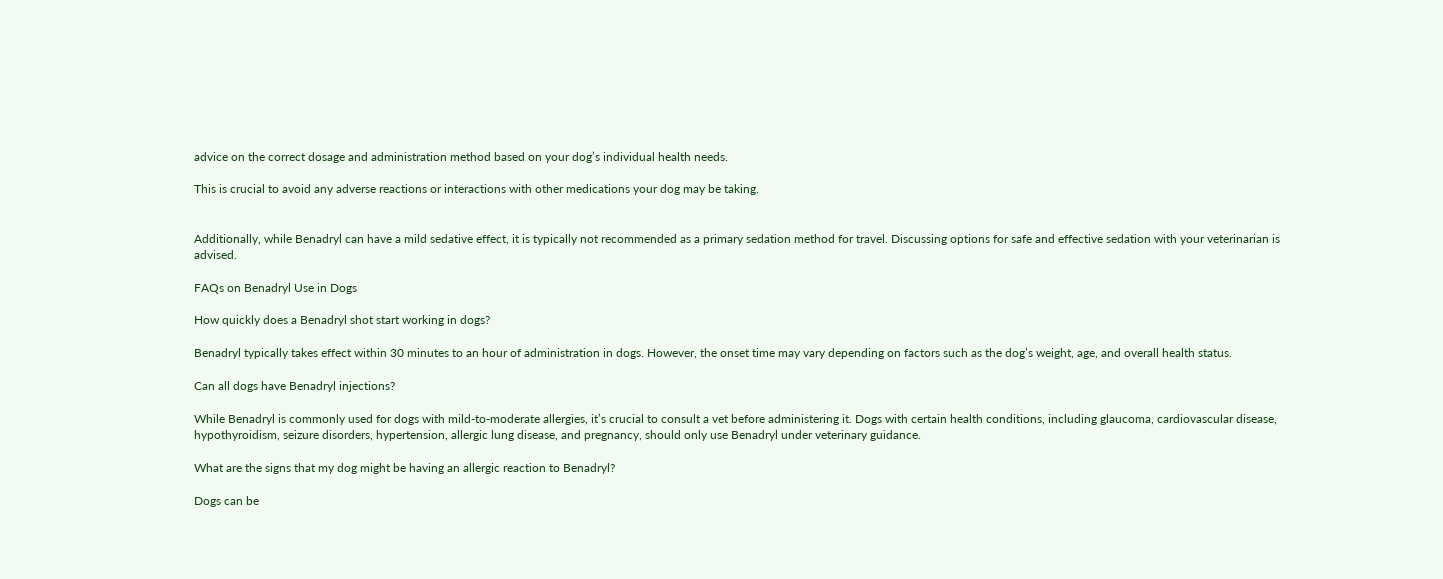advice on the correct dosage and administration method based on your dog’s individual health needs.

This is crucial to avoid any adverse reactions or interactions with other medications your dog may be taking.


Additionally, while Benadryl can have a mild sedative effect, it is typically not recommended as a primary sedation method for travel. Discussing options for safe and effective sedation with your veterinarian is advised.

FAQs on Benadryl Use in Dogs

How quickly does a Benadryl shot start working in dogs?

Benadryl typically takes effect within 30 minutes to an hour of administration in dogs. However, the onset time may vary depending on factors such as the dog’s weight, age, and overall health status.

Can all dogs have Benadryl injections?

While Benadryl is commonly used for dogs with mild-to-moderate allergies, it’s crucial to consult a vet before administering it. Dogs with certain health conditions, including glaucoma, cardiovascular disease, hypothyroidism, seizure disorders, hypertension, allergic lung disease, and pregnancy, should only use Benadryl under veterinary guidance.

What are the signs that my dog might be having an allergic reaction to Benadryl?

Dogs can be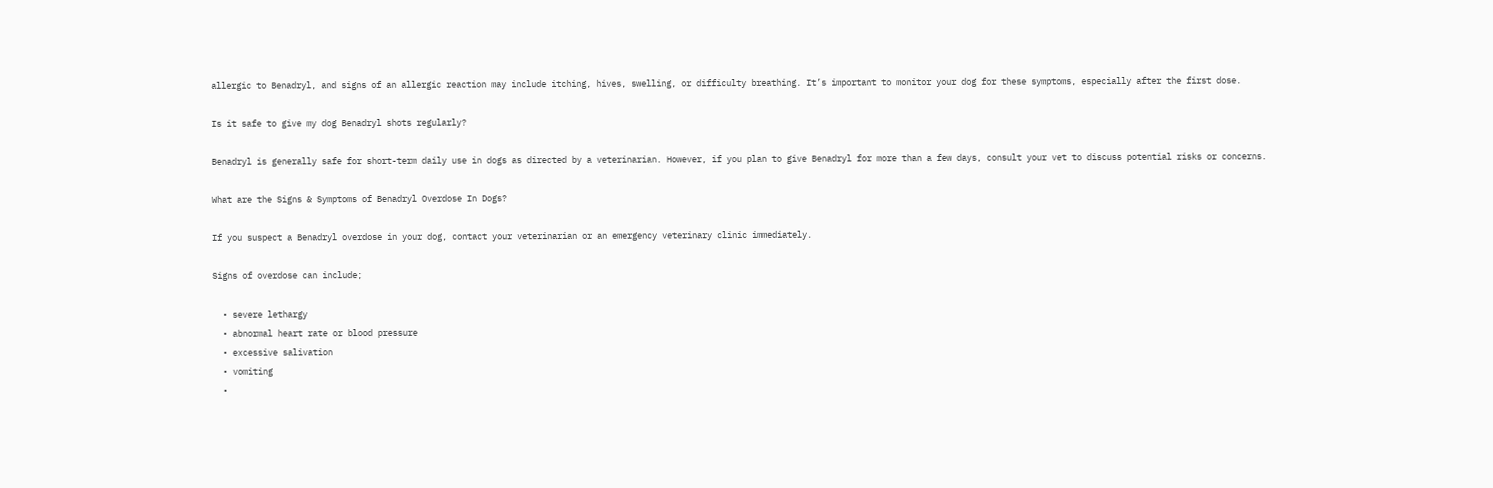allergic to Benadryl, and signs of an allergic reaction may include itching, hives, swelling, or difficulty breathing. It’s important to monitor your dog for these symptoms, especially after the first dose.

Is it safe to give my dog Benadryl shots regularly?

Benadryl is generally safe for short-term daily use in dogs as directed by a veterinarian. However, if you plan to give Benadryl for more than a few days, consult your vet to discuss potential risks or concerns.

What are the Signs & Symptoms of Benadryl Overdose In Dogs?

If you suspect a Benadryl overdose in your dog, contact your veterinarian or an emergency veterinary clinic immediately.

Signs of overdose can include;

  • severe lethargy
  • abnormal heart rate or blood pressure
  • excessive salivation
  • vomiting
  •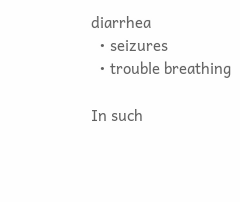diarrhea
  • seizures
  • trouble breathing

In such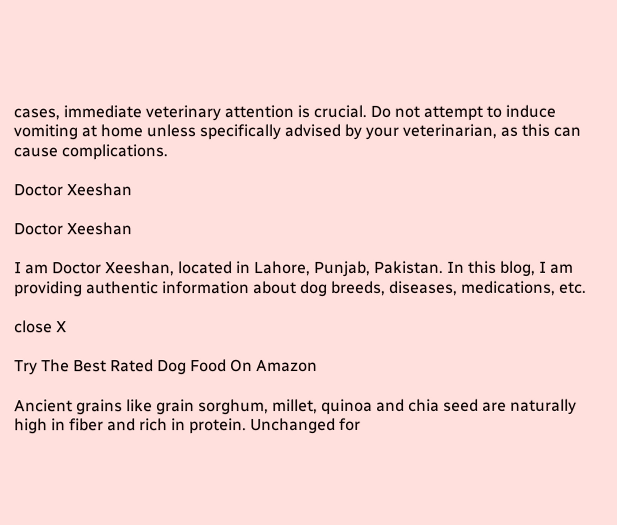cases, immediate veterinary attention is crucial. Do not attempt to induce vomiting at home unless specifically advised by your veterinarian, as this can cause complications.

Doctor Xeeshan

Doctor Xeeshan

I am Doctor Xeeshan, located in Lahore, Punjab, Pakistan. In this blog, I am providing authentic information about dog breeds, diseases, medications, etc.

close X

Try The Best Rated Dog Food On Amazon

Ancient grains like grain sorghum, millet, quinoa and chia seed are naturally high in fiber and rich in protein. Unchanged for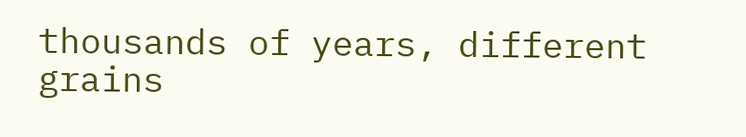thousands of years, different grains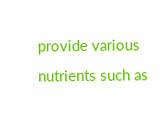provide various nutrients such as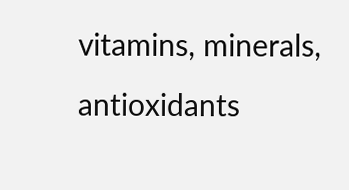vitamins, minerals, antioxidants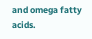and omega fatty acids.